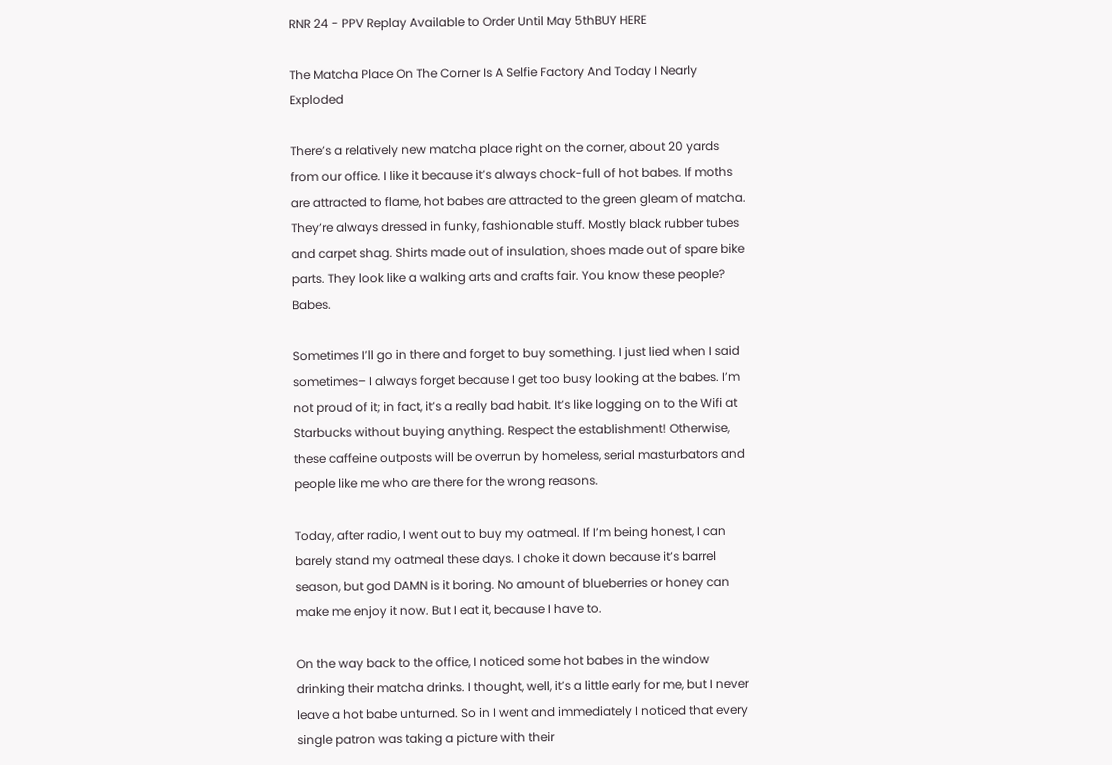RNR 24 - PPV Replay Available to Order Until May 5thBUY HERE

The Matcha Place On The Corner Is A Selfie Factory And Today I Nearly Exploded

There’s a relatively new matcha place right on the corner, about 20 yards from our office. I like it because it’s always chock-full of hot babes. If moths are attracted to flame, hot babes are attracted to the green gleam of matcha. They’re always dressed in funky, fashionable stuff. Mostly black rubber tubes and carpet shag. Shirts made out of insulation, shoes made out of spare bike parts. They look like a walking arts and crafts fair. You know these people? Babes.

Sometimes I’ll go in there and forget to buy something. I just lied when I said sometimes– I always forget because I get too busy looking at the babes. I’m not proud of it; in fact, it’s a really bad habit. It’s like logging on to the Wifi at Starbucks without buying anything. Respect the establishment! Otherwise, these caffeine outposts will be overrun by homeless, serial masturbators and people like me who are there for the wrong reasons.

Today, after radio, I went out to buy my oatmeal. If I’m being honest, I can barely stand my oatmeal these days. I choke it down because it’s barrel season, but god DAMN is it boring. No amount of blueberries or honey can make me enjoy it now. But I eat it, because I have to.

On the way back to the office, I noticed some hot babes in the window drinking their matcha drinks. I thought, well, it’s a little early for me, but I never leave a hot babe unturned. So in I went and immediately I noticed that every single patron was taking a picture with their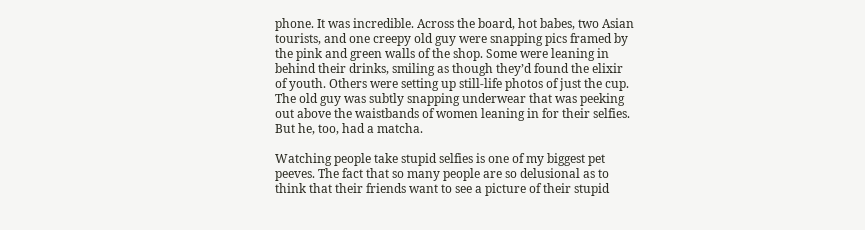phone. It was incredible. Across the board, hot babes, two Asian tourists, and one creepy old guy were snapping pics framed by the pink and green walls of the shop. Some were leaning in behind their drinks, smiling as though they’d found the elixir of youth. Others were setting up still-life photos of just the cup. The old guy was subtly snapping underwear that was peeking out above the waistbands of women leaning in for their selfies. But he, too, had a matcha.

Watching people take stupid selfies is one of my biggest pet peeves. The fact that so many people are so delusional as to think that their friends want to see a picture of their stupid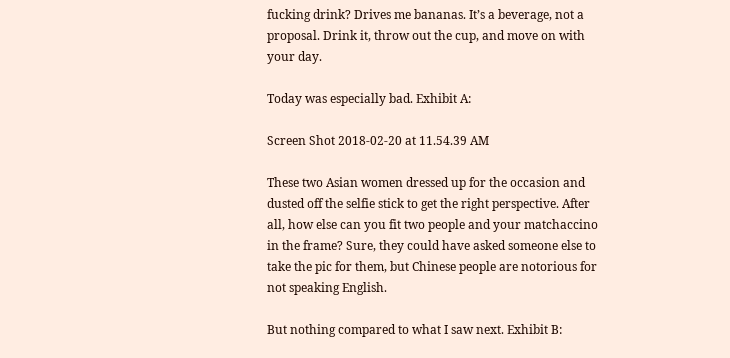fucking drink? Drives me bananas. It’s a beverage, not a proposal. Drink it, throw out the cup, and move on with your day.

Today was especially bad. Exhibit A:

Screen Shot 2018-02-20 at 11.54.39 AM

These two Asian women dressed up for the occasion and dusted off the selfie stick to get the right perspective. After all, how else can you fit two people and your matchaccino in the frame? Sure, they could have asked someone else to take the pic for them, but Chinese people are notorious for not speaking English.

But nothing compared to what I saw next. Exhibit B: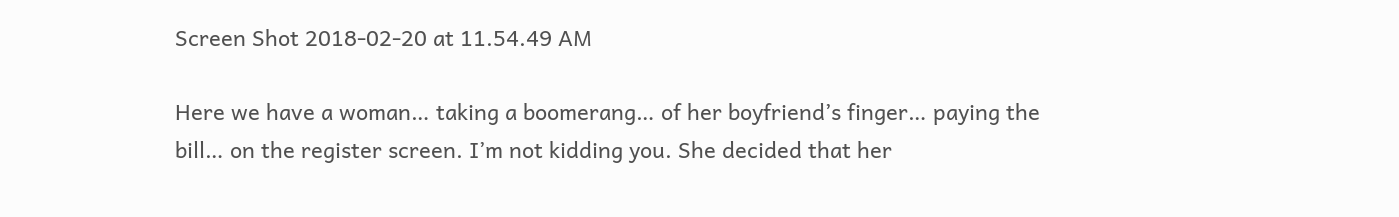Screen Shot 2018-02-20 at 11.54.49 AM

Here we have a woman… taking a boomerang… of her boyfriend’s finger… paying the bill… on the register screen. I’m not kidding you. She decided that her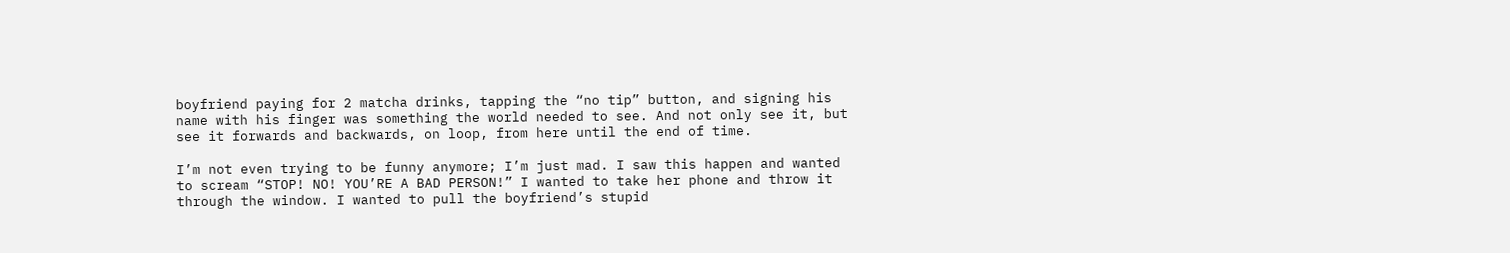boyfriend paying for 2 matcha drinks, tapping the “no tip” button, and signing his name with his finger was something the world needed to see. And not only see it, but see it forwards and backwards, on loop, from here until the end of time.

I’m not even trying to be funny anymore; I’m just mad. I saw this happen and wanted to scream “STOP! NO! YOU’RE A BAD PERSON!” I wanted to take her phone and throw it through the window. I wanted to pull the boyfriend’s stupid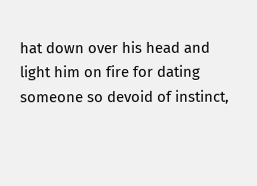hat down over his head and light him on fire for dating someone so devoid of instinct,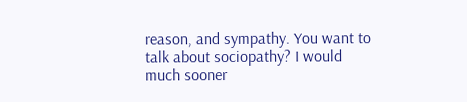reason, and sympathy. You want to talk about sociopathy? I would much sooner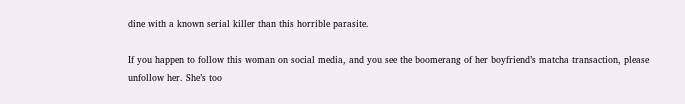dine with a known serial killer than this horrible parasite.

If you happen to follow this woman on social media, and you see the boomerang of her boyfriend’s matcha transaction, please unfollow her. She’s too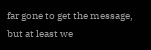far gone to get the message, but at least we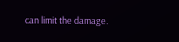can limit the damage.